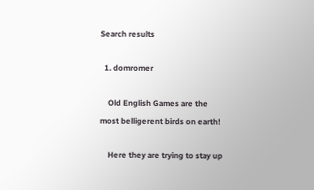Search results

  1. domromer

    Old English Games are the most belligerent birds on earth!

    Here they are trying to stay up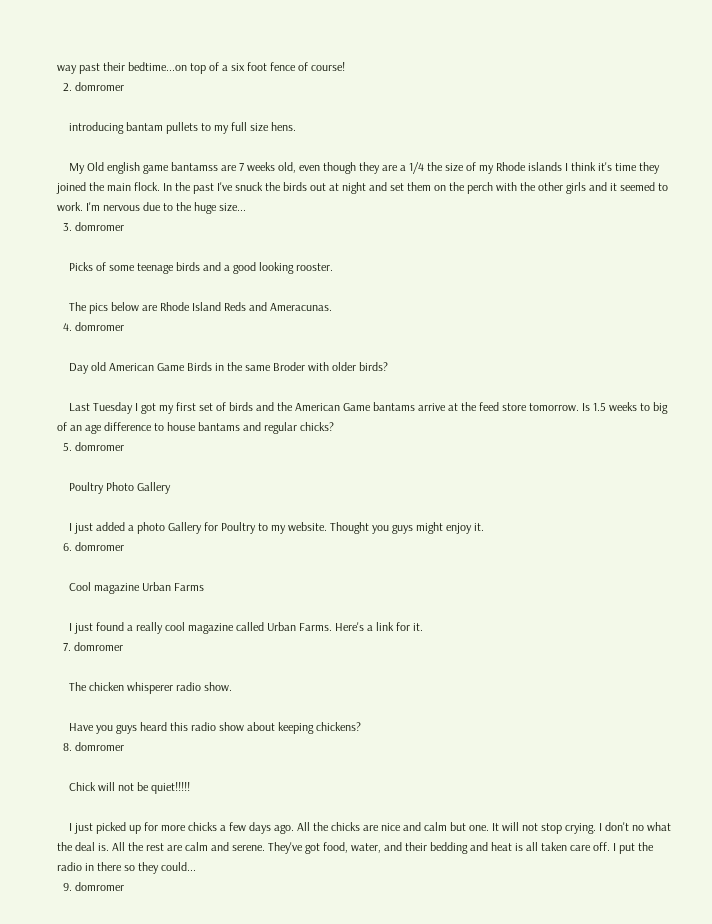way past their bedtime...on top of a six foot fence of course!
  2. domromer

    introducing bantam pullets to my full size hens.

    My Old english game bantamss are 7 weeks old, even though they are a 1/4 the size of my Rhode islands I think it's time they joined the main flock. In the past I've snuck the birds out at night and set them on the perch with the other girls and it seemed to work. I'm nervous due to the huge size...
  3. domromer

    Picks of some teenage birds and a good looking rooster.

    The pics below are Rhode Island Reds and Ameracunas.
  4. domromer

    Day old American Game Birds in the same Broder with older birds?

    Last Tuesday I got my first set of birds and the American Game bantams arrive at the feed store tomorrow. Is 1.5 weeks to big of an age difference to house bantams and regular chicks?
  5. domromer

    Poultry Photo Gallery

    I just added a photo Gallery for Poultry to my website. Thought you guys might enjoy it.
  6. domromer

    Cool magazine Urban Farms

    I just found a really cool magazine called Urban Farms. Here's a link for it.
  7. domromer

    The chicken whisperer radio show.

    Have you guys heard this radio show about keeping chickens?
  8. domromer

    Chick will not be quiet!!!!!

    I just picked up for more chicks a few days ago. All the chicks are nice and calm but one. It will not stop crying. I don't no what the deal is. All the rest are calm and serene. They've got food, water, and their bedding and heat is all taken care off. I put the radio in there so they could...
  9. domromer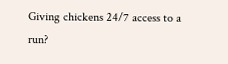Giving chickens 24/7 access to a run?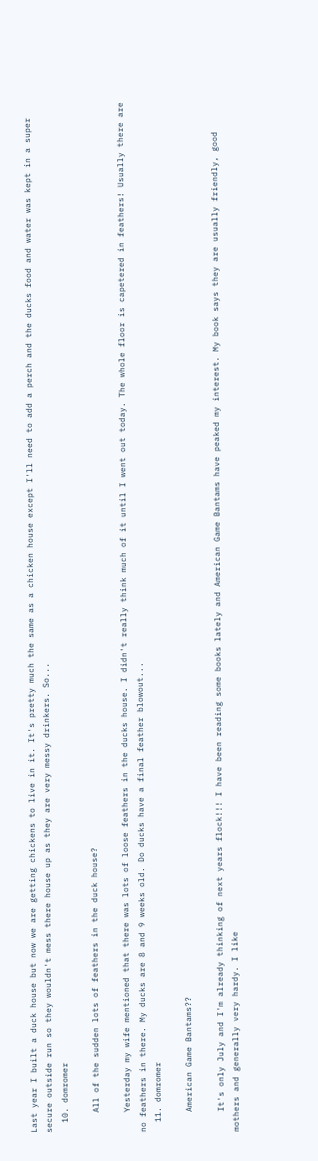Last year I built a duck house but now we are getting chickens to live in it. It's pretty much the same as a chicken house except I'll need to add a perch and the ducks food and water was kept in a super secure outside run so they wouldn't mess there house up as they are very messy drinkers. So...
  10. domromer

    All of the sudden lots of feathers in the duck house?

    Yesterday my wife mentioned that there was lots of loose feathers in the ducks house. I didn't really think much of it until I went out today. The whole floor is capetered in feathers! Usually there are no feathers in there. My ducks are 8 and 9 weeks old. Do ducks have a final feather blowout...
  11. domromer

    American Game Bantams??

    It's only July and I'm already thinking of next years flock!!! I have been reading some books lately and American Game Bantams have peaked my interest. My book says they are usually friendly, good mothers and generally very hardy. I like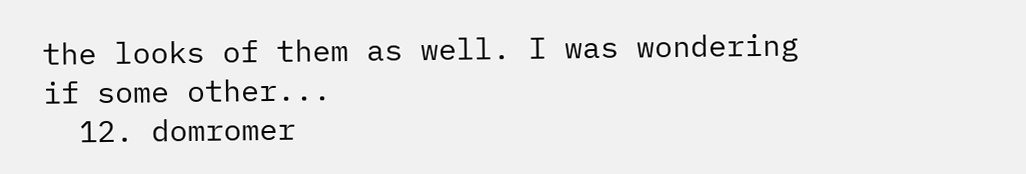the looks of them as well. I was wondering if some other...
  12. domromer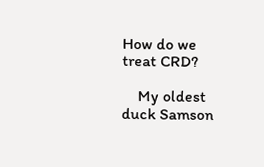How do we treat CRD?

    My oldest duck Samson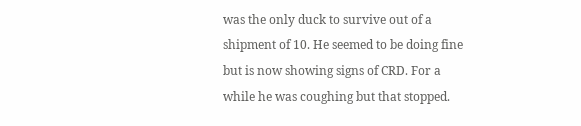was the only duck to survive out of a shipment of 10. He seemed to be doing fine but is now showing signs of CRD. For a while he was coughing but that stopped.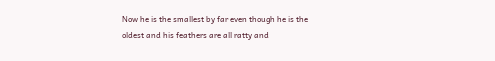Now he is the smallest by far even though he is the oldest and his feathers are all ratty and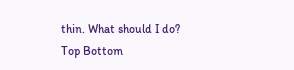thin. What should I do?
Top Bottom